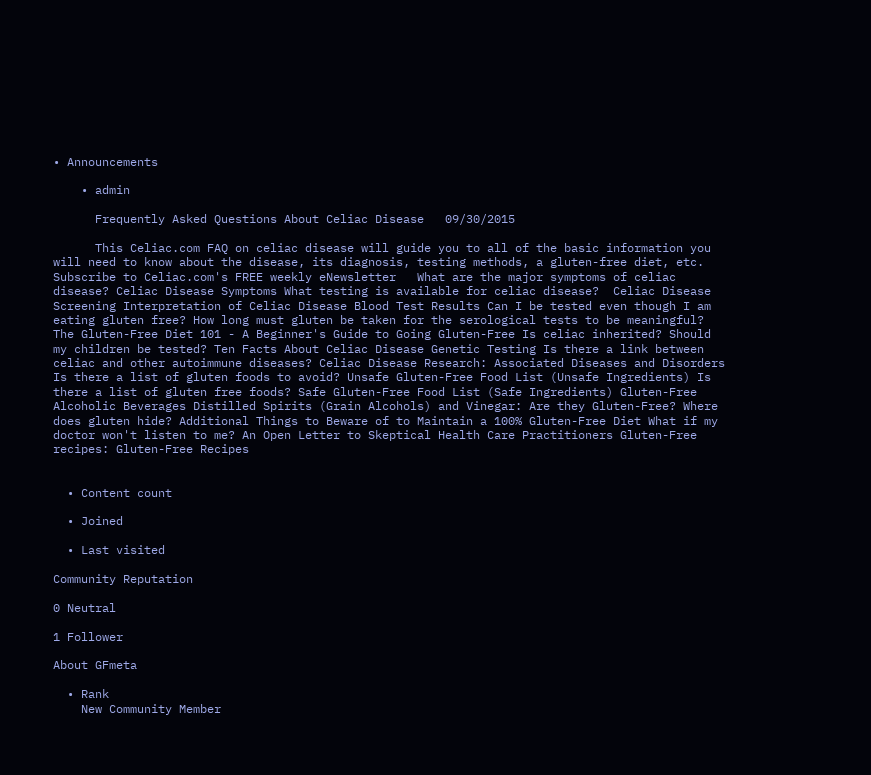• Announcements

    • admin

      Frequently Asked Questions About Celiac Disease   09/30/2015

      This Celiac.com FAQ on celiac disease will guide you to all of the basic information you will need to know about the disease, its diagnosis, testing methods, a gluten-free diet, etc.   Subscribe to Celiac.com's FREE weekly eNewsletter   What are the major symptoms of celiac disease? Celiac Disease Symptoms What testing is available for celiac disease?  Celiac Disease Screening Interpretation of Celiac Disease Blood Test Results Can I be tested even though I am eating gluten free? How long must gluten be taken for the serological tests to be meaningful? The Gluten-Free Diet 101 - A Beginner's Guide to Going Gluten-Free Is celiac inherited? Should my children be tested? Ten Facts About Celiac Disease Genetic Testing Is there a link between celiac and other autoimmune diseases? Celiac Disease Research: Associated Diseases and Disorders Is there a list of gluten foods to avoid? Unsafe Gluten-Free Food List (Unsafe Ingredients) Is there a list of gluten free foods? Safe Gluten-Free Food List (Safe Ingredients) Gluten-Free Alcoholic Beverages Distilled Spirits (Grain Alcohols) and Vinegar: Are they Gluten-Free? Where does gluten hide? Additional Things to Beware of to Maintain a 100% Gluten-Free Diet What if my doctor won't listen to me? An Open Letter to Skeptical Health Care Practitioners Gluten-Free recipes: Gluten-Free Recipes


  • Content count

  • Joined

  • Last visited

Community Reputation

0 Neutral

1 Follower

About GFmeta

  • Rank
    New Community Member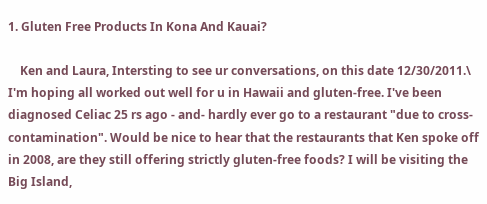1. Gluten Free Products In Kona And Kauai?

    Ken and Laura, Intersting to see ur conversations, on this date 12/30/2011.\ I'm hoping all worked out well for u in Hawaii and gluten-free. I've been diagnosed Celiac 25 rs ago - and- hardly ever go to a restaurant "due to cross-contamination". Would be nice to hear that the restaurants that Ken spoke off in 2008, are they still offering strictly gluten-free foods? I will be visiting the Big Island,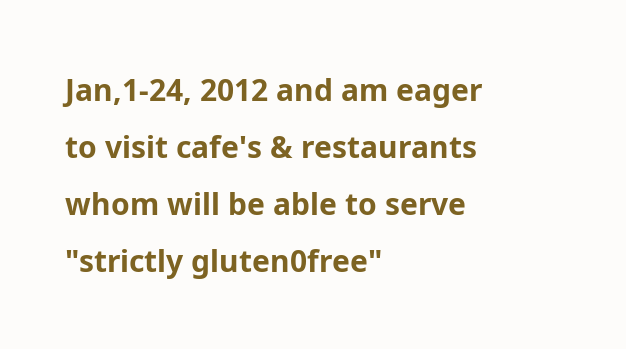Jan,1-24, 2012 and am eager to visit cafe's & restaurants whom will be able to serve "strictly gluten0free"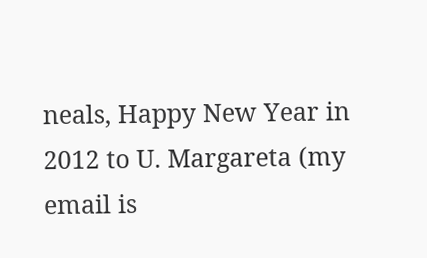neals, Happy New Year in 2012 to U. Margareta (my email is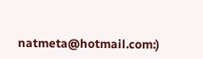natmeta@hotmail.com:)